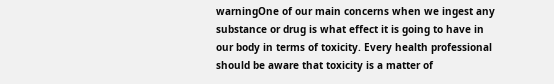warningOne of our main concerns when we ingest any substance or drug is what effect it is going to have in our body in terms of toxicity. Every health professional should be aware that toxicity is a matter of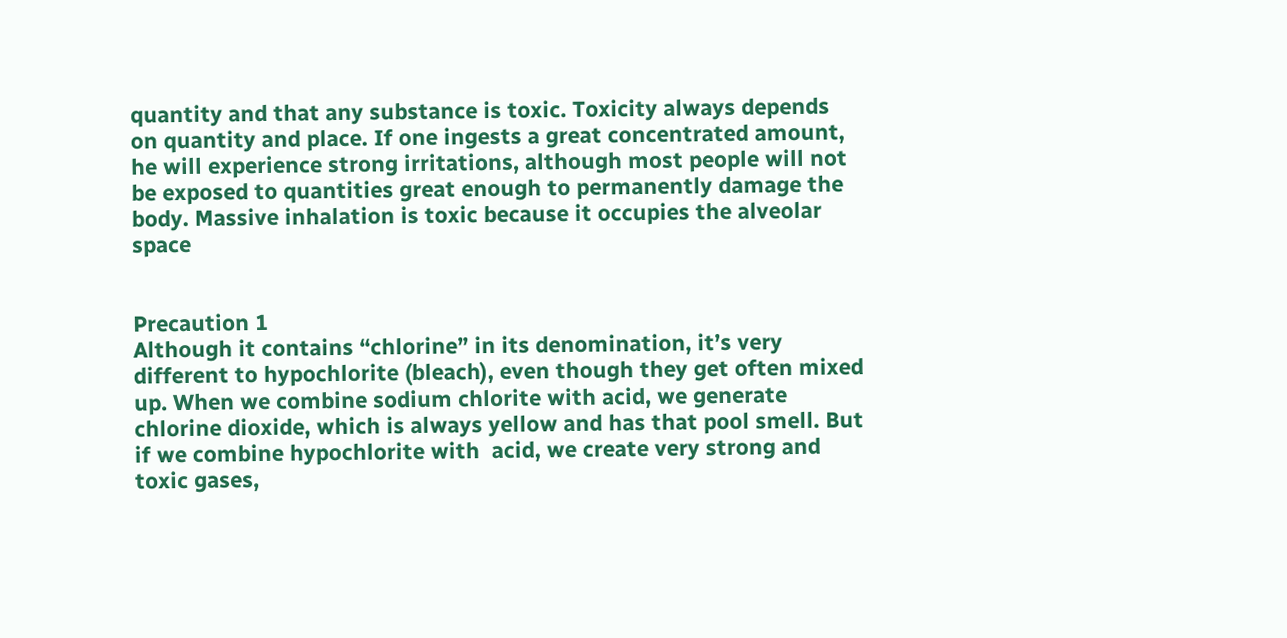quantity and that any substance is toxic. Toxicity always depends on quantity and place. If one ingests a great concentrated amount, he will experience strong irritations, although most people will not be exposed to quantities great enough to permanently damage the body. Massive inhalation is toxic because it occupies the alveolar space


Precaution 1
Although it contains “chlorine” in its denomination, it’s very different to hypochlorite (bleach), even though they get often mixed up. When we combine sodium chlorite with acid, we generate chlorine dioxide, which is always yellow and has that pool smell. But if we combine hypochlorite with  acid, we create very strong and toxic gases,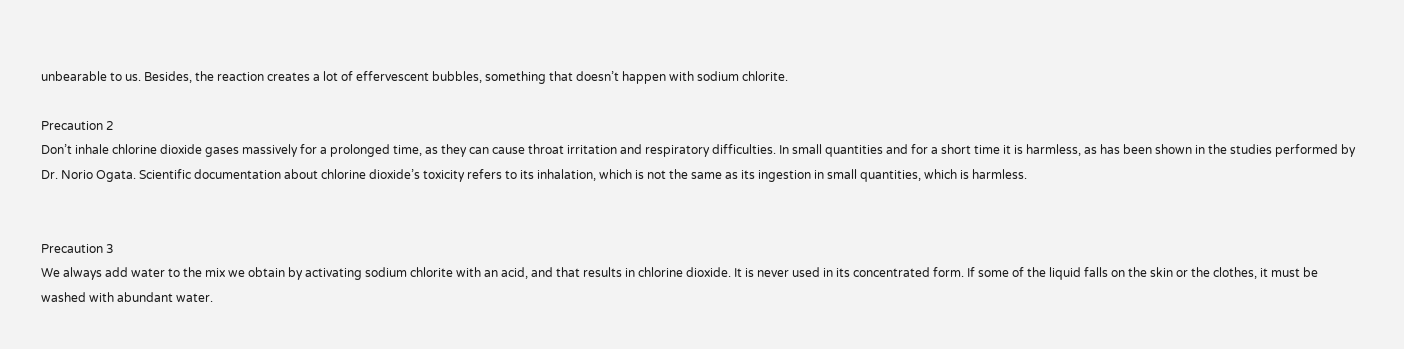unbearable to us. Besides, the reaction creates a lot of effervescent bubbles, something that doesn’t happen with sodium chlorite.

Precaution 2
Don’t inhale chlorine dioxide gases massively for a prolonged time, as they can cause throat irritation and respiratory difficulties. In small quantities and for a short time it is harmless, as has been shown in the studies performed by Dr. Norio Ogata. Scientific documentation about chlorine dioxide’s toxicity refers to its inhalation, which is not the same as its ingestion in small quantities, which is harmless.


Precaution 3
We always add water to the mix we obtain by activating sodium chlorite with an acid, and that results in chlorine dioxide. It is never used in its concentrated form. If some of the liquid falls on the skin or the clothes, it must be washed with abundant water.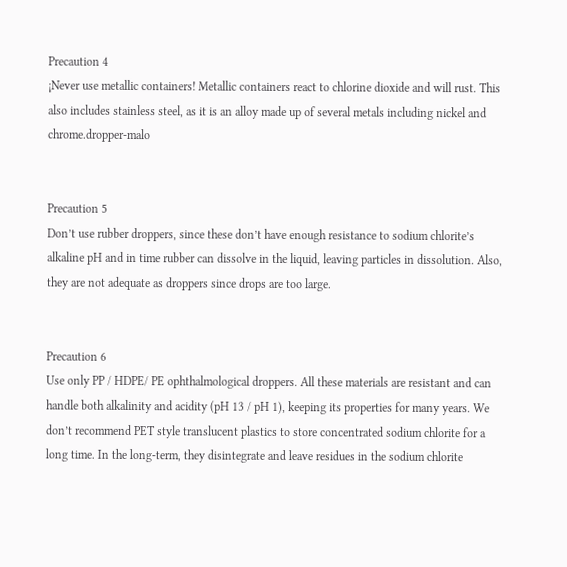Precaution 4
¡Never use metallic containers! Metallic containers react to chlorine dioxide and will rust. This also includes stainless steel, as it is an alloy made up of several metals including nickel and chrome.dropper-malo


Precaution 5
Don’t use rubber droppers, since these don’t have enough resistance to sodium chlorite’s alkaline pH and in time rubber can dissolve in the liquid, leaving particles in dissolution. Also, they are not adequate as droppers since drops are too large.


Precaution 6
Use only PP / HDPE/ PE ophthalmological droppers. All these materials are resistant and can handle both alkalinity and acidity (pH 13 / pH 1), keeping its properties for many years. We don’t recommend PET style translucent plastics to store concentrated sodium chlorite for a long time. In the long-term, they disintegrate and leave residues in the sodium chlorite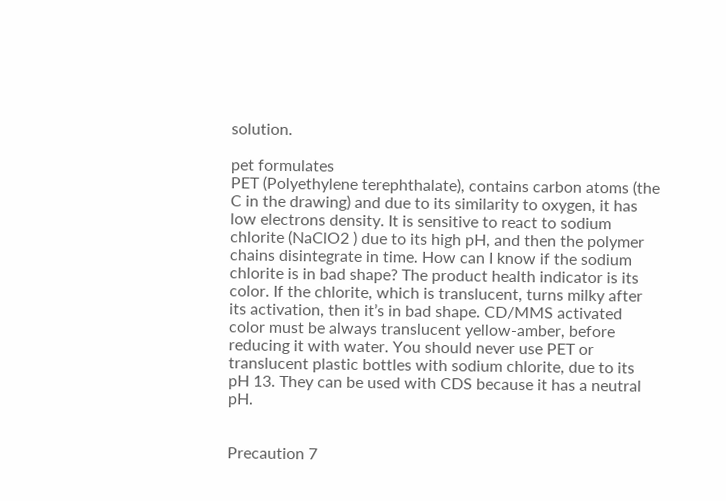solution.

pet formulates
PET (Polyethylene terephthalate), contains carbon atoms (the C in the drawing) and due to its similarity to oxygen, it has low electrons density. It is sensitive to react to sodium chlorite (NaClO2 ) due to its high pH, and then the polymer chains disintegrate in time. How can I know if the sodium chlorite is in bad shape? The product health indicator is its color. If the chlorite, which is translucent, turns milky after its activation, then it’s in bad shape. CD/MMS activated color must be always translucent yellow-amber, before reducing it with water. You should never use PET or translucent plastic bottles with sodium chlorite, due to its pH 13. They can be used with CDS because it has a neutral pH.


Precaution 7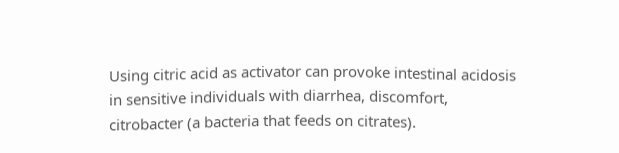Using citric acid as activator can provoke intestinal acidosis in sensitive individuals with diarrhea, discomfort, citrobacter (a bacteria that feeds on citrates).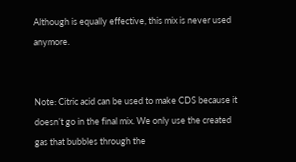Although is equally effective, this mix is never used anymore.


Note: Citric acid can be used to make CDS because it doesn’t go in the final mix. We only use the created gas that bubbles through the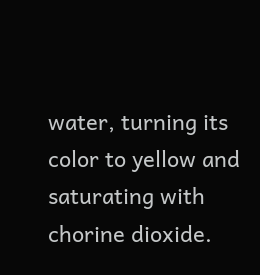water, turning its color to yellow and saturating with chorine dioxide.